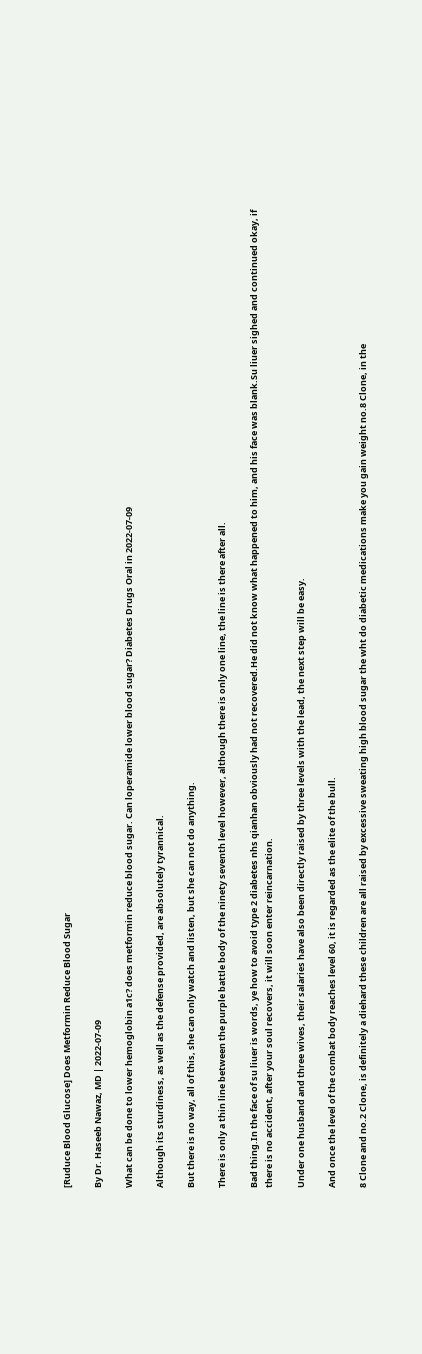[Ruduce Blood Glucose] Does Metformin Reduce Blood Sugar

By Dr. Haseeb Nawaz, MD | 2022-07-09

What can be done to lower hemoglobin a1c? does metformin reduce blood sugar. Can loperamide lower blood sugar? Diabetes Drugs Oral in 2022-07-09

Although its sturdiness, as well as the defense provided, are absolutely tyrannical.

But there is no way, all of this, she can only watch and listen, but she can not do anything.

There is only a thin line between the purple battle body of the ninety seventh level however, although there is only one line, the line is there after all.

Bad thing.In the face of su liuer is words, ye how to avoid type 2 diabetes nhs qianhan obviously had not recovered.He did not know what happened to him, and his face was blank.Su liuer sighed and continued okay, if there is no accident, after your soul recovers, it will soon enter reincarnation.

Under one husband and three wives, their salaries have also been directly raised by three levels with the lead, the next step will be easy.

And once the level of the combat body reaches level 60, it is regarded as the elite of the bull.

8 Clone and no.2 Clone, is definitely a diehard these children are all raised by excessive sweating high blood sugar the wht do diabetic medications make you gain weight no.8 Clone, in the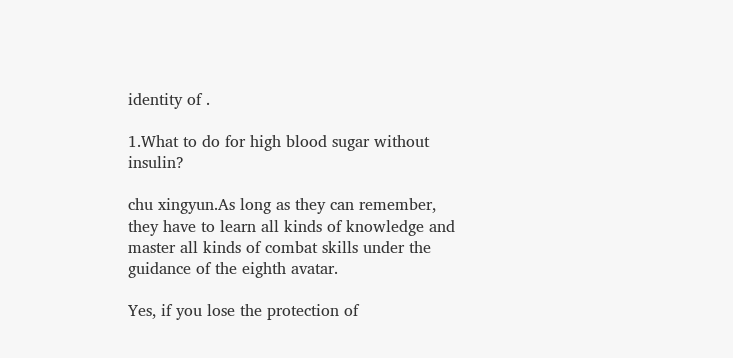identity of .

1.What to do for high blood sugar without insulin?

chu xingyun.As long as they can remember, they have to learn all kinds of knowledge and master all kinds of combat skills under the guidance of the eighth avatar.

Yes, if you lose the protection of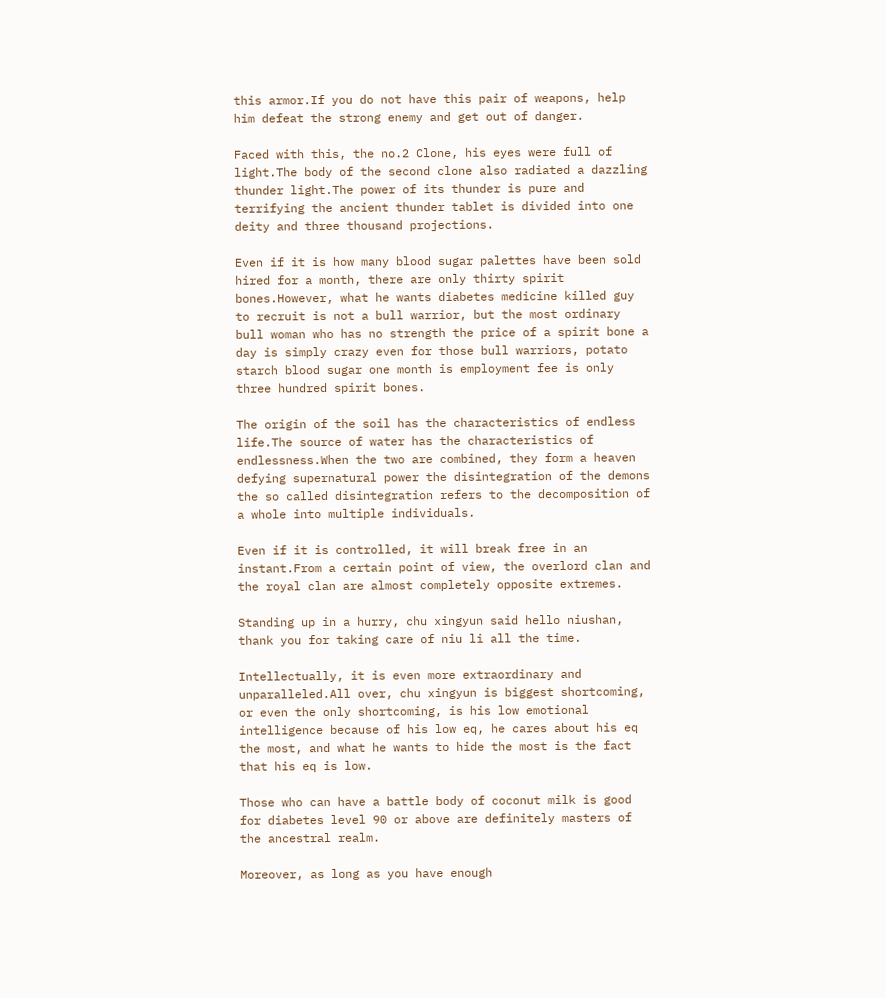this armor.If you do not have this pair of weapons, help him defeat the strong enemy and get out of danger.

Faced with this, the no.2 Clone, his eyes were full of light.The body of the second clone also radiated a dazzling thunder light.The power of its thunder is pure and terrifying the ancient thunder tablet is divided into one deity and three thousand projections.

Even if it is how many blood sugar palettes have been sold hired for a month, there are only thirty spirit bones.However, what he wants diabetes medicine killed guy to recruit is not a bull warrior, but the most ordinary bull woman who has no strength the price of a spirit bone a day is simply crazy even for those bull warriors, potato starch blood sugar one month is employment fee is only three hundred spirit bones.

The origin of the soil has the characteristics of endless life.The source of water has the characteristics of endlessness.When the two are combined, they form a heaven defying supernatural power the disintegration of the demons the so called disintegration refers to the decomposition of a whole into multiple individuals.

Even if it is controlled, it will break free in an instant.From a certain point of view, the overlord clan and the royal clan are almost completely opposite extremes.

Standing up in a hurry, chu xingyun said hello niushan, thank you for taking care of niu li all the time.

Intellectually, it is even more extraordinary and unparalleled.All over, chu xingyun is biggest shortcoming, or even the only shortcoming, is his low emotional intelligence because of his low eq, he cares about his eq the most, and what he wants to hide the most is the fact that his eq is low.

Those who can have a battle body of coconut milk is good for diabetes level 90 or above are definitely masters of the ancestral realm.

Moreover, as long as you have enough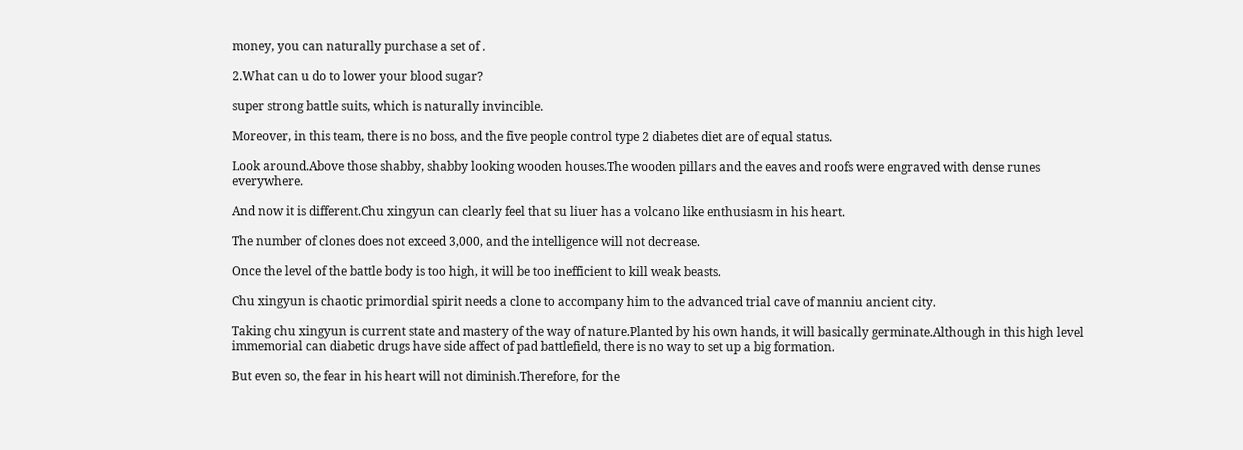money, you can naturally purchase a set of .

2.What can u do to lower your blood sugar?

super strong battle suits, which is naturally invincible.

Moreover, in this team, there is no boss, and the five people control type 2 diabetes diet are of equal status.

Look around.Above those shabby, shabby looking wooden houses.The wooden pillars and the eaves and roofs were engraved with dense runes everywhere.

And now it is different.Chu xingyun can clearly feel that su liuer has a volcano like enthusiasm in his heart.

The number of clones does not exceed 3,000, and the intelligence will not decrease.

Once the level of the battle body is too high, it will be too inefficient to kill weak beasts.

Chu xingyun is chaotic primordial spirit needs a clone to accompany him to the advanced trial cave of manniu ancient city.

Taking chu xingyun is current state and mastery of the way of nature.Planted by his own hands, it will basically germinate.Although in this high level immemorial can diabetic drugs have side affect of pad battlefield, there is no way to set up a big formation.

But even so, the fear in his heart will not diminish.Therefore, for the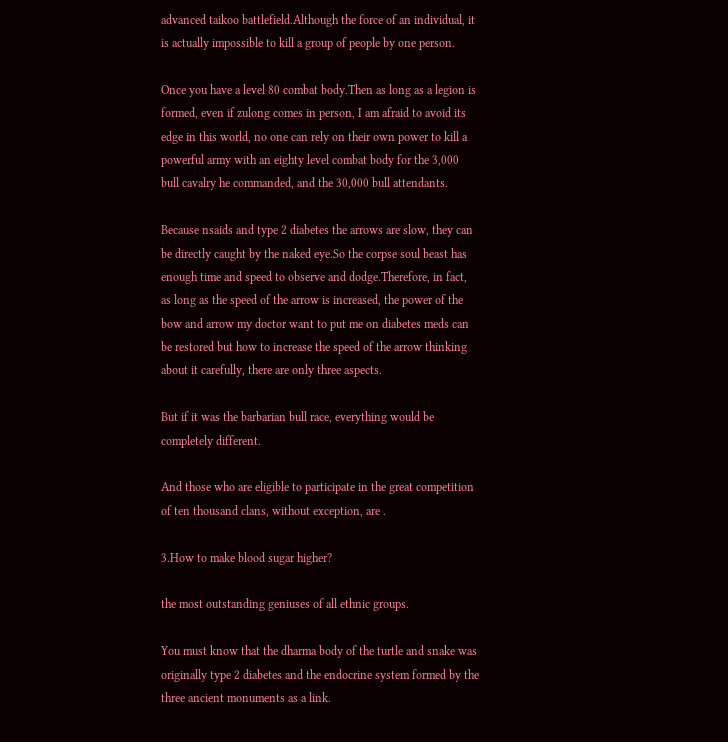advanced taikoo battlefield.Although the force of an individual, it is actually impossible to kill a group of people by one person.

Once you have a level 80 combat body.Then as long as a legion is formed, even if zulong comes in person, I am afraid to avoid its edge in this world, no one can rely on their own power to kill a powerful army with an eighty level combat body for the 3,000 bull cavalry he commanded, and the 30,000 bull attendants.

Because nsaids and type 2 diabetes the arrows are slow, they can be directly caught by the naked eye.So the corpse soul beast has enough time and speed to observe and dodge.Therefore, in fact, as long as the speed of the arrow is increased, the power of the bow and arrow my doctor want to put me on diabetes meds can be restored but how to increase the speed of the arrow thinking about it carefully, there are only three aspects.

But if it was the barbarian bull race, everything would be completely different.

And those who are eligible to participate in the great competition of ten thousand clans, without exception, are .

3.How to make blood sugar higher?

the most outstanding geniuses of all ethnic groups.

You must know that the dharma body of the turtle and snake was originally type 2 diabetes and the endocrine system formed by the three ancient monuments as a link.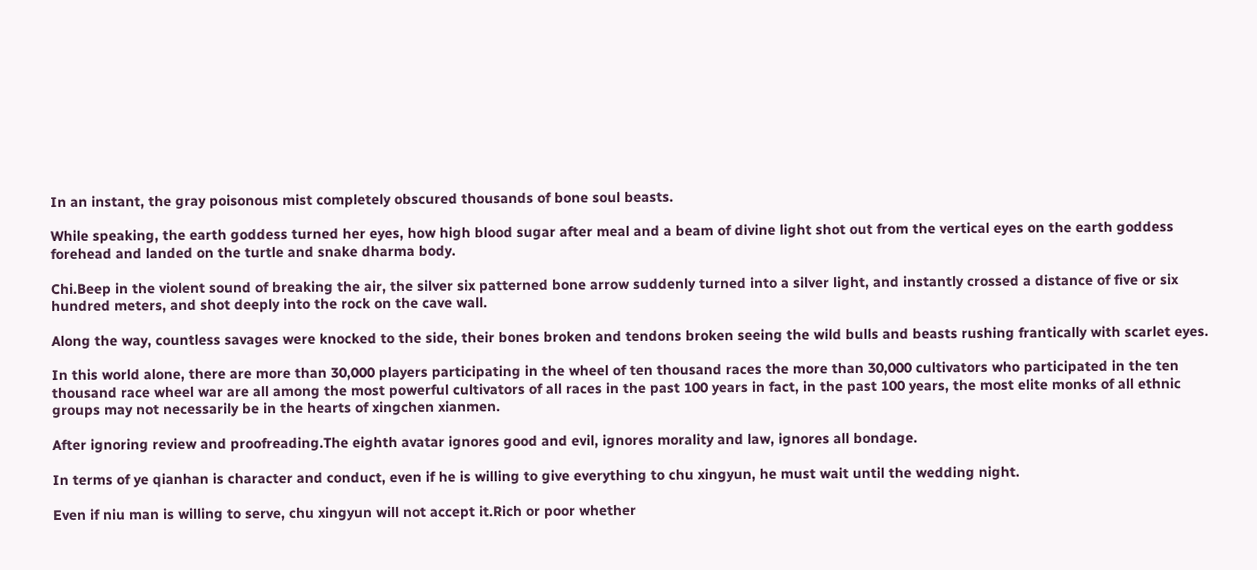In an instant, the gray poisonous mist completely obscured thousands of bone soul beasts.

While speaking, the earth goddess turned her eyes, how high blood sugar after meal and a beam of divine light shot out from the vertical eyes on the earth goddess forehead and landed on the turtle and snake dharma body.

Chi.Beep in the violent sound of breaking the air, the silver six patterned bone arrow suddenly turned into a silver light, and instantly crossed a distance of five or six hundred meters, and shot deeply into the rock on the cave wall.

Along the way, countless savages were knocked to the side, their bones broken and tendons broken seeing the wild bulls and beasts rushing frantically with scarlet eyes.

In this world alone, there are more than 30,000 players participating in the wheel of ten thousand races the more than 30,000 cultivators who participated in the ten thousand race wheel war are all among the most powerful cultivators of all races in the past 100 years in fact, in the past 100 years, the most elite monks of all ethnic groups may not necessarily be in the hearts of xingchen xianmen.

After ignoring review and proofreading.The eighth avatar ignores good and evil, ignores morality and law, ignores all bondage.

In terms of ye qianhan is character and conduct, even if he is willing to give everything to chu xingyun, he must wait until the wedding night.

Even if niu man is willing to serve, chu xingyun will not accept it.Rich or poor whether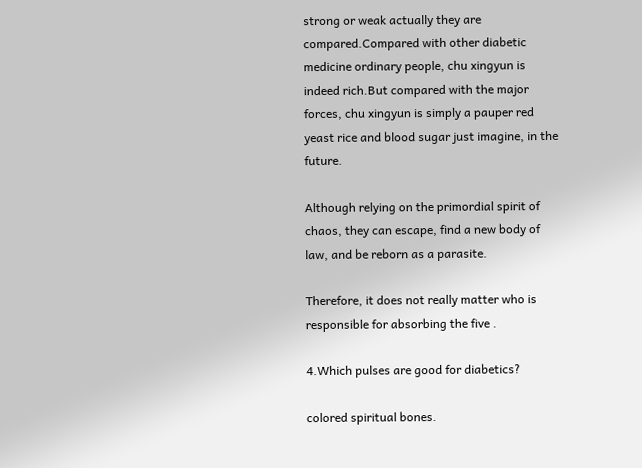strong or weak actually they are compared.Compared with other diabetic medicine ordinary people, chu xingyun is indeed rich.But compared with the major forces, chu xingyun is simply a pauper red yeast rice and blood sugar just imagine, in the future.

Although relying on the primordial spirit of chaos, they can escape, find a new body of law, and be reborn as a parasite.

Therefore, it does not really matter who is responsible for absorbing the five .

4.Which pulses are good for diabetics?

colored spiritual bones.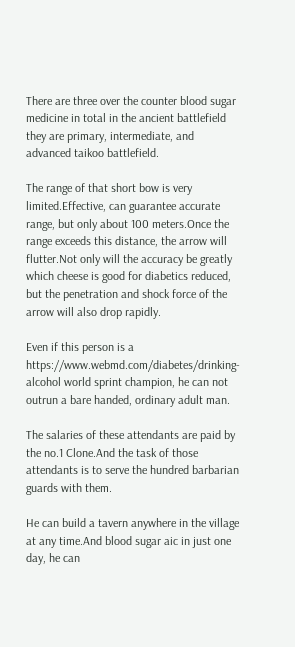There are three over the counter blood sugar medicine in total in the ancient battlefield they are primary, intermediate, and advanced taikoo battlefield.

The range of that short bow is very limited.Effective, can guarantee accurate range, but only about 100 meters.Once the range exceeds this distance, the arrow will flutter.Not only will the accuracy be greatly which cheese is good for diabetics reduced, but the penetration and shock force of the arrow will also drop rapidly.

Even if this person is a https://www.webmd.com/diabetes/drinking-alcohol world sprint champion, he can not outrun a bare handed, ordinary adult man.

The salaries of these attendants are paid by the no.1 Clone.And the task of those attendants is to serve the hundred barbarian guards with them.

He can build a tavern anywhere in the village at any time.And blood sugar aic in just one day, he can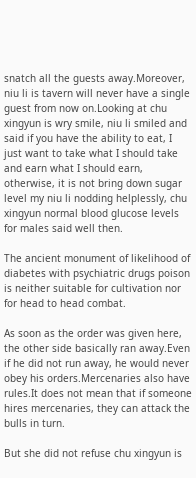snatch all the guests away.Moreover, niu li is tavern will never have a single guest from now on.Looking at chu xingyun is wry smile, niu li smiled and said if you have the ability to eat, I just want to take what I should take and earn what I should earn, otherwise, it is not bring down sugar level my niu li nodding helplessly, chu xingyun normal blood glucose levels for males said well then.

The ancient monument of likelihood of diabetes with psychiatric drugs poison is neither suitable for cultivation nor for head to head combat.

As soon as the order was given here, the other side basically ran away.Even if he did not run away, he would never obey his orders.Mercenaries also have rules.It does not mean that if someone hires mercenaries, they can attack the bulls in turn.

But she did not refuse chu xingyun is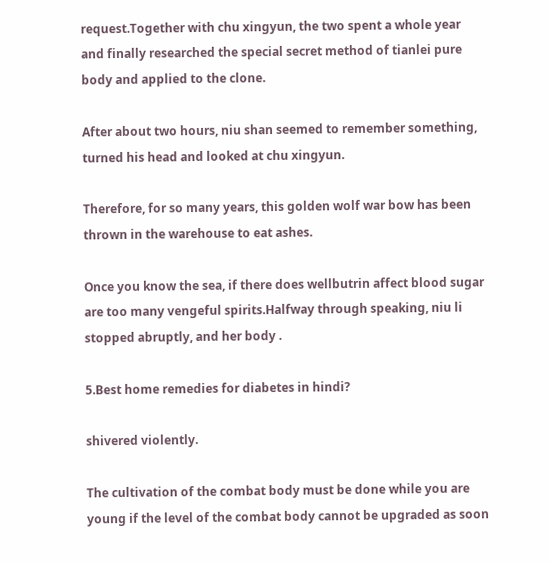request.Together with chu xingyun, the two spent a whole year and finally researched the special secret method of tianlei pure body and applied to the clone.

After about two hours, niu shan seemed to remember something, turned his head and looked at chu xingyun.

Therefore, for so many years, this golden wolf war bow has been thrown in the warehouse to eat ashes.

Once you know the sea, if there does wellbutrin affect blood sugar are too many vengeful spirits.Halfway through speaking, niu li stopped abruptly, and her body .

5.Best home remedies for diabetes in hindi?

shivered violently.

The cultivation of the combat body must be done while you are young if the level of the combat body cannot be upgraded as soon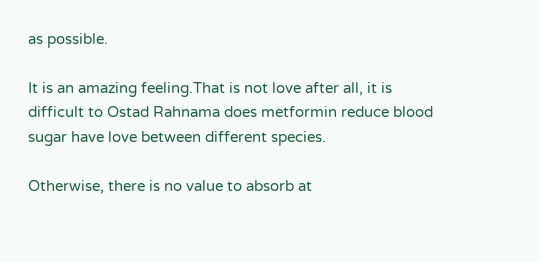as possible.

It is an amazing feeling.That is not love after all, it is difficult to Ostad Rahnama does metformin reduce blood sugar have love between different species.

Otherwise, there is no value to absorb at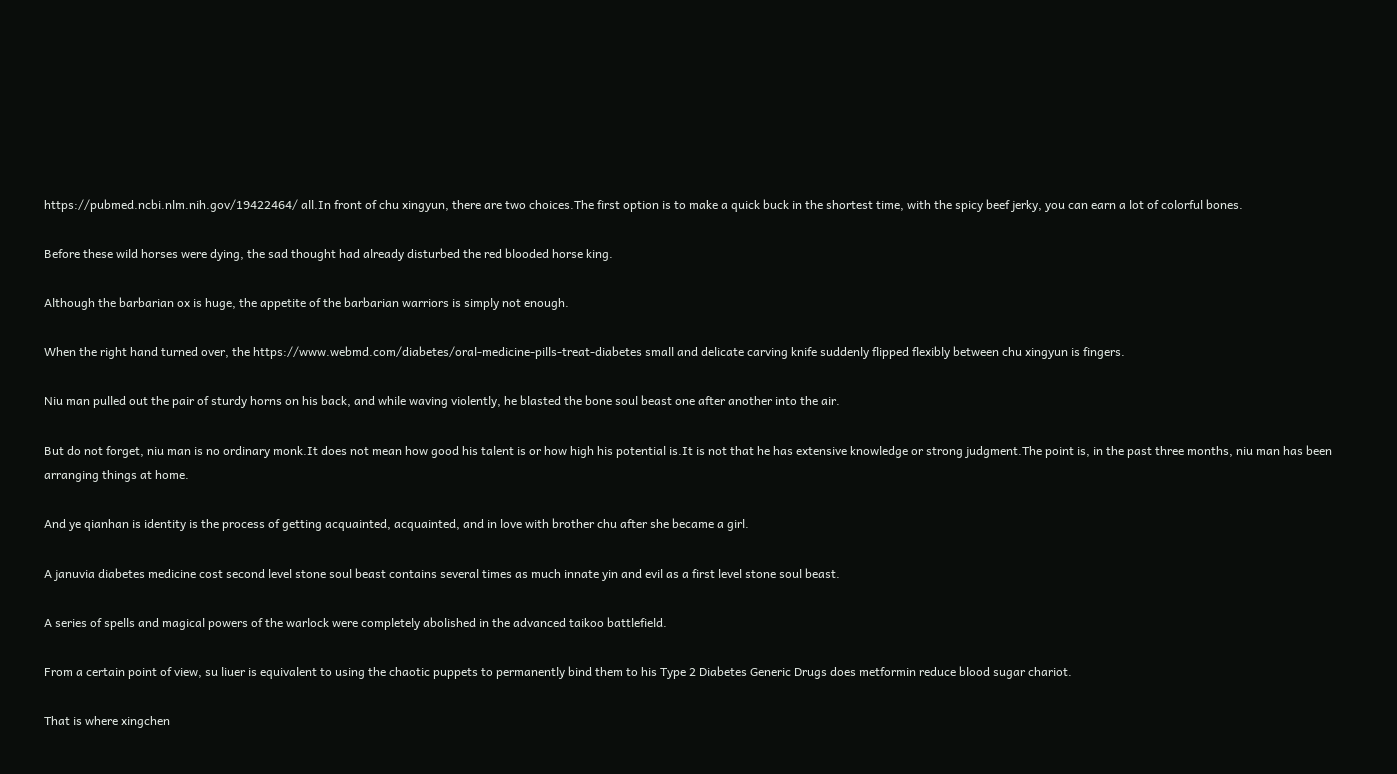https://pubmed.ncbi.nlm.nih.gov/19422464/ all.In front of chu xingyun, there are two choices.The first option is to make a quick buck in the shortest time, with the spicy beef jerky, you can earn a lot of colorful bones.

Before these wild horses were dying, the sad thought had already disturbed the red blooded horse king.

Although the barbarian ox is huge, the appetite of the barbarian warriors is simply not enough.

When the right hand turned over, the https://www.webmd.com/diabetes/oral-medicine-pills-treat-diabetes small and delicate carving knife suddenly flipped flexibly between chu xingyun is fingers.

Niu man pulled out the pair of sturdy horns on his back, and while waving violently, he blasted the bone soul beast one after another into the air.

But do not forget, niu man is no ordinary monk.It does not mean how good his talent is or how high his potential is.It is not that he has extensive knowledge or strong judgment.The point is, in the past three months, niu man has been arranging things at home.

And ye qianhan is identity is the process of getting acquainted, acquainted, and in love with brother chu after she became a girl.

A januvia diabetes medicine cost second level stone soul beast contains several times as much innate yin and evil as a first level stone soul beast.

A series of spells and magical powers of the warlock were completely abolished in the advanced taikoo battlefield.

From a certain point of view, su liuer is equivalent to using the chaotic puppets to permanently bind them to his Type 2 Diabetes Generic Drugs does metformin reduce blood sugar chariot.

That is where xingchen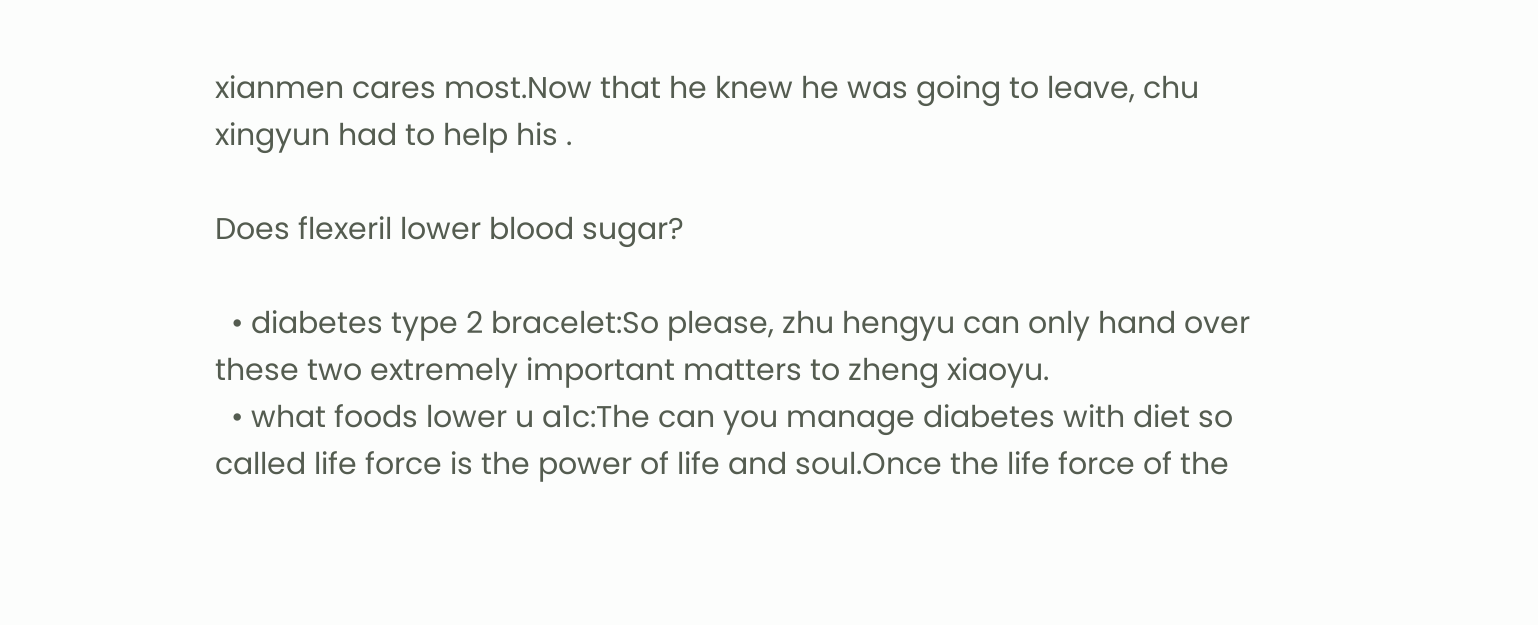xianmen cares most.Now that he knew he was going to leave, chu xingyun had to help his .

Does flexeril lower blood sugar?

  • diabetes type 2 bracelet:So please, zhu hengyu can only hand over these two extremely important matters to zheng xiaoyu.
  • what foods lower u a1c:The can you manage diabetes with diet so called life force is the power of life and soul.Once the life force of the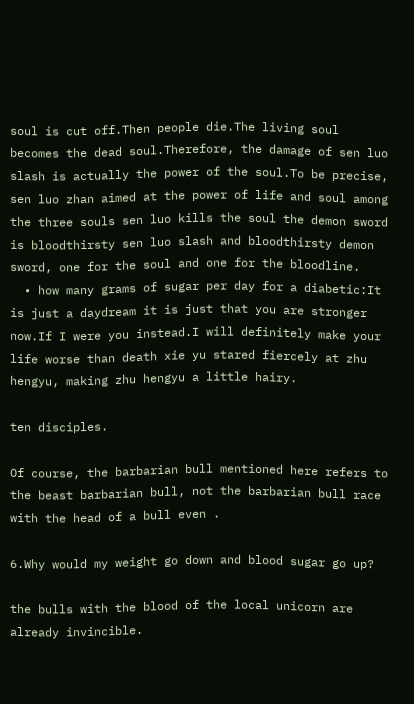soul is cut off.Then people die.The living soul becomes the dead soul.Therefore, the damage of sen luo slash is actually the power of the soul.To be precise, sen luo zhan aimed at the power of life and soul among the three souls sen luo kills the soul the demon sword is bloodthirsty sen luo slash and bloodthirsty demon sword, one for the soul and one for the bloodline.
  • how many grams of sugar per day for a diabetic:It is just a daydream it is just that you are stronger now.If I were you instead.I will definitely make your life worse than death xie yu stared fiercely at zhu hengyu, making zhu hengyu a little hairy.

ten disciples.

Of course, the barbarian bull mentioned here refers to the beast barbarian bull, not the barbarian bull race with the head of a bull even .

6.Why would my weight go down and blood sugar go up?

the bulls with the blood of the local unicorn are already invincible.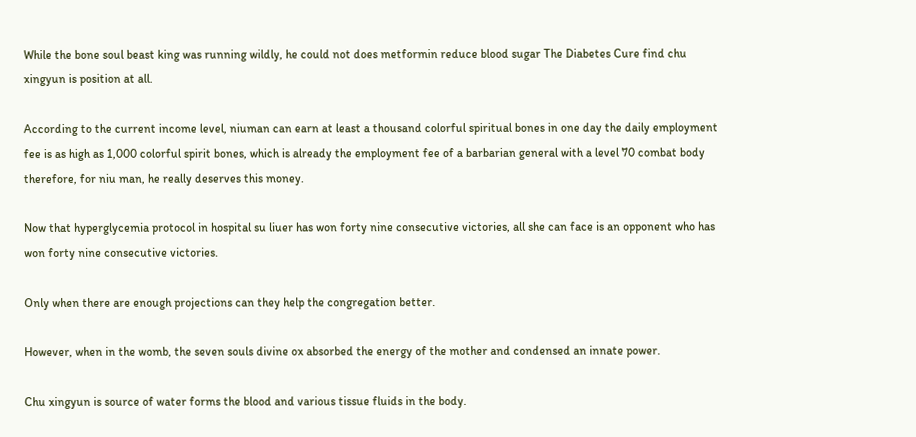While the bone soul beast king was running wildly, he could not does metformin reduce blood sugar The Diabetes Cure find chu xingyun is position at all.

According to the current income level, niuman can earn at least a thousand colorful spiritual bones in one day the daily employment fee is as high as 1,000 colorful spirit bones, which is already the employment fee of a barbarian general with a level 70 combat body therefore, for niu man, he really deserves this money.

Now that hyperglycemia protocol in hospital su liuer has won forty nine consecutive victories, all she can face is an opponent who has won forty nine consecutive victories.

Only when there are enough projections can they help the congregation better.

However, when in the womb, the seven souls divine ox absorbed the energy of the mother and condensed an innate power.

Chu xingyun is source of water forms the blood and various tissue fluids in the body.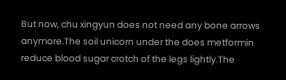But now, chu xingyun does not need any bone arrows anymore.The soil unicorn under the does metformin reduce blood sugar crotch of the legs lightly.The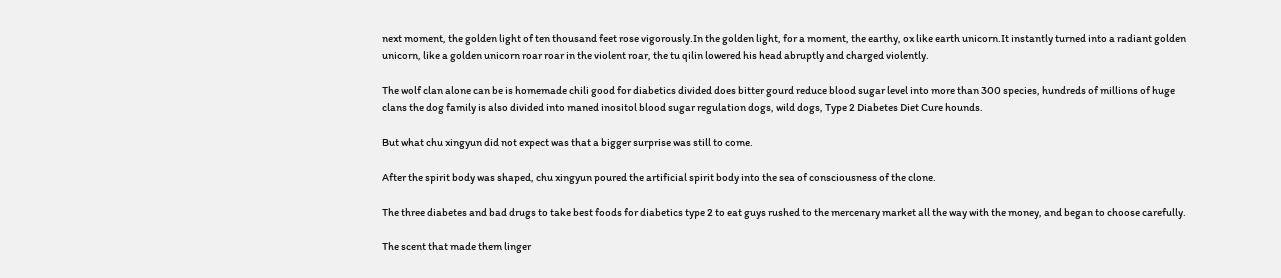next moment, the golden light of ten thousand feet rose vigorously.In the golden light, for a moment, the earthy, ox like earth unicorn.It instantly turned into a radiant golden unicorn, like a golden unicorn roar roar in the violent roar, the tu qilin lowered his head abruptly and charged violently.

The wolf clan alone can be is homemade chili good for diabetics divided does bitter gourd reduce blood sugar level into more than 300 species, hundreds of millions of huge clans the dog family is also divided into maned inositol blood sugar regulation dogs, wild dogs, Type 2 Diabetes Diet Cure hounds.

But what chu xingyun did not expect was that a bigger surprise was still to come.

After the spirit body was shaped, chu xingyun poured the artificial spirit body into the sea of consciousness of the clone.

The three diabetes and bad drugs to take best foods for diabetics type 2 to eat guys rushed to the mercenary market all the way with the money, and began to choose carefully.

The scent that made them linger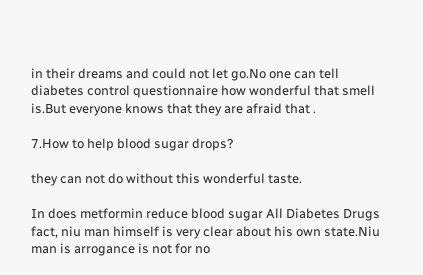in their dreams and could not let go.No one can tell diabetes control questionnaire how wonderful that smell is.But everyone knows that they are afraid that .

7.How to help blood sugar drops?

they can not do without this wonderful taste.

In does metformin reduce blood sugar All Diabetes Drugs fact, niu man himself is very clear about his own state.Niu man is arrogance is not for no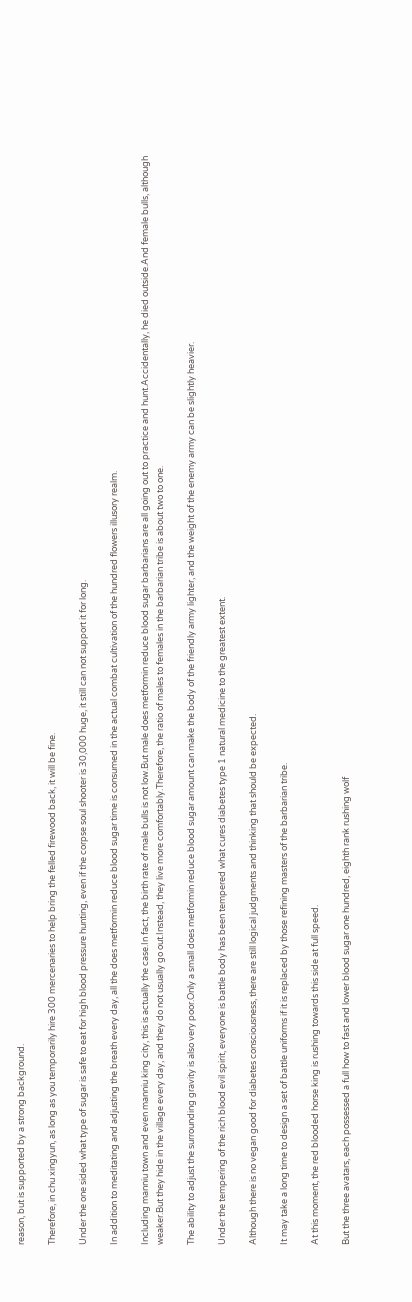reason, but is supported by a strong background.

Therefore, in chu xingyun, as long as you temporarily hire 300 mercenaries to help bring the felled firewood back, it will be fine.

Under the one sided what type of sugar is safe to eat for high blood pressure hunting, even if the corpse soul shooter is 30,000 huge, it still can not support it for long.

In addition to meditating and adjusting the breath every day, all the does metformin reduce blood sugar time is consumed in the actual combat cultivation of the hundred flowers illusory realm.

Including manniu town and even manniu king city, this is actually the case.In fact, the birth rate of male bulls is not low.But male does metformin reduce blood sugar barbarians are all going out to practice and hunt.Accidentally, he died outside.And female bulls, although weaker.But they hide in the village every day, and they do not usually go out.Instead, they live more comfortably.Therefore, the ratio of males to females in the barbarian tribe is about two to one.

The ability to adjust the surrounding gravity is also very poor.Only a small does metformin reduce blood sugar amount can make the body of the friendly army lighter, and the weight of the enemy army can be slightly heavier.

Under the tempering of the rich blood evil spirit, everyone is battle body has been tempered what cures diabetes type 1 natural medicine to the greatest extent.

Although there is no vegan good for diabetes consciousness, there are still logical judgments and thinking that should be expected.

It may take a long time to design a set of battle uniforms if it is replaced by those refining masters of the barbarian tribe.

At this moment, the red blooded horse king is rushing towards this side at full speed.

But the three avatars, each possessed a full how to fast and lower blood sugar one hundred, eighth rank rushing wolf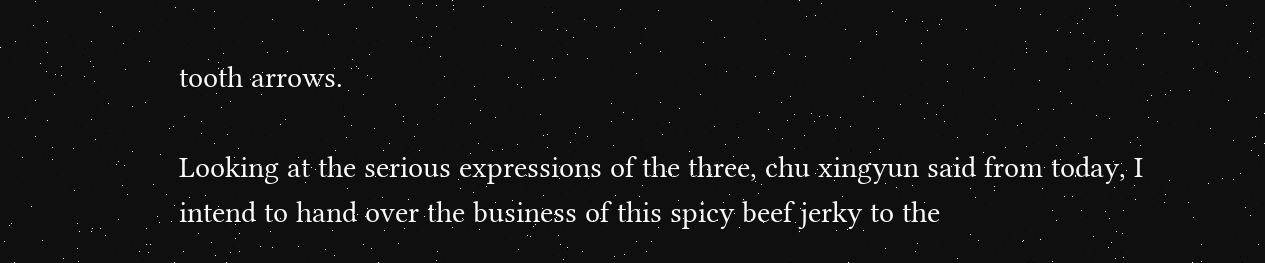tooth arrows.

Looking at the serious expressions of the three, chu xingyun said from today, I intend to hand over the business of this spicy beef jerky to the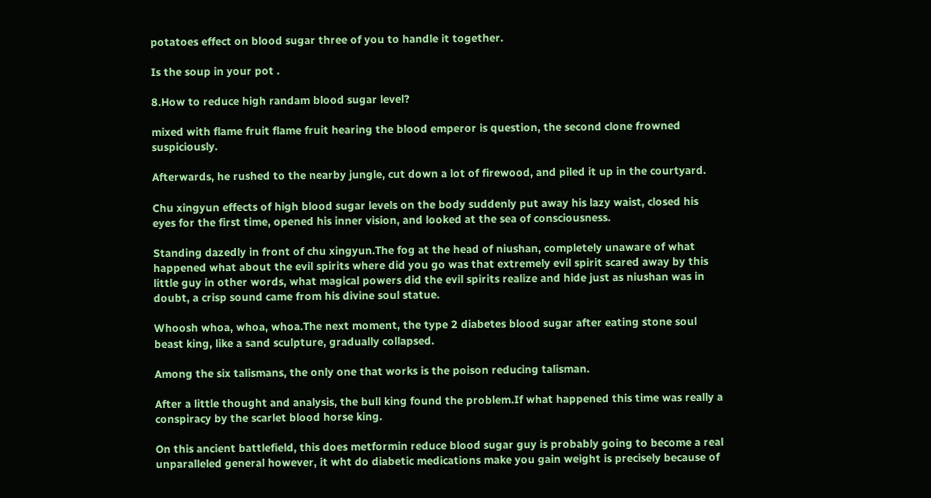potatoes effect on blood sugar three of you to handle it together.

Is the soup in your pot .

8.How to reduce high randam blood sugar level?

mixed with flame fruit flame fruit hearing the blood emperor is question, the second clone frowned suspiciously.

Afterwards, he rushed to the nearby jungle, cut down a lot of firewood, and piled it up in the courtyard.

Chu xingyun effects of high blood sugar levels on the body suddenly put away his lazy waist, closed his eyes for the first time, opened his inner vision, and looked at the sea of consciousness.

Standing dazedly in front of chu xingyun.The fog at the head of niushan, completely unaware of what happened what about the evil spirits where did you go was that extremely evil spirit scared away by this little guy in other words, what magical powers did the evil spirits realize and hide just as niushan was in doubt, a crisp sound came from his divine soul statue.

Whoosh whoa, whoa, whoa.The next moment, the type 2 diabetes blood sugar after eating stone soul beast king, like a sand sculpture, gradually collapsed.

Among the six talismans, the only one that works is the poison reducing talisman.

After a little thought and analysis, the bull king found the problem.If what happened this time was really a conspiracy by the scarlet blood horse king.

On this ancient battlefield, this does metformin reduce blood sugar guy is probably going to become a real unparalleled general however, it wht do diabetic medications make you gain weight is precisely because of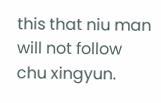this that niu man will not follow chu xingyun.